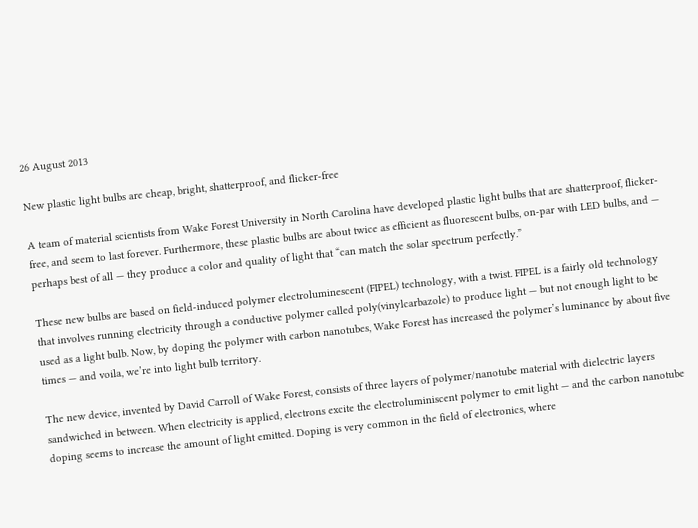26 August 2013

New plastic light bulbs are cheap, bright, shatterproof, and flicker-free

A team of material scientists from Wake Forest University in North Carolina have developed plastic light bulbs that are shatterproof, flicker-free, and seem to last forever. Furthermore, these plastic bulbs are about twice as efficient as fluorescent bulbs, on-par with LED bulbs, and — perhaps best of all — they produce a color and quality of light that “can match the solar spectrum perfectly.”

These new bulbs are based on field-induced polymer electroluminescent (FIPEL) technology, with a twist. FIPEL is a fairly old technology that involves running electricity through a conductive polymer called poly(vinylcarbazole) to produce light — but not enough light to be used as a light bulb. Now, by doping the polymer with carbon nanotubes, Wake Forest has increased the polymer’s luminance by about five times — and voila, we’re into light bulb territory.

The new device, invented by David Carroll of Wake Forest, consists of three layers of polymer/nanotube material with dielectric layers sandwiched in between. When electricity is applied, electrons excite the electroluminiscent polymer to emit light — and the carbon nanotube doping seems to increase the amount of light emitted. Doping is very common in the field of electronics, where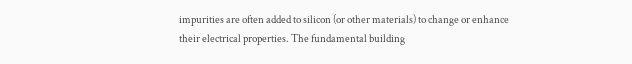impurities are often added to silicon (or other materials) to change or enhance their electrical properties. The fundamental building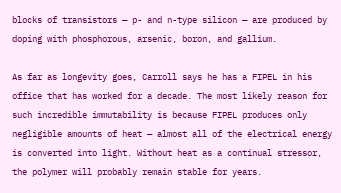blocks of transistors — p- and n-type silicon — are produced by doping with phosphorous, arsenic, boron, and gallium.

As far as longevity goes, Carroll says he has a FIPEL in his office that has worked for a decade. The most likely reason for such incredible immutability is because FIPEL produces only negligible amounts of heat — almost all of the electrical energy is converted into light. Without heat as a continual stressor, the polymer will probably remain stable for years.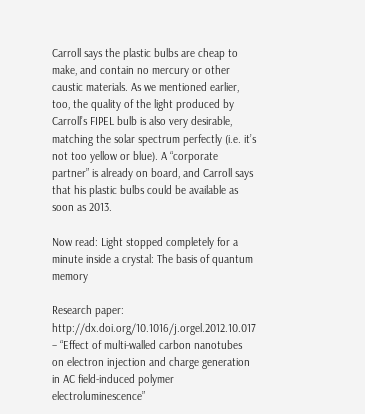Carroll says the plastic bulbs are cheap to make, and contain no mercury or other caustic materials. As we mentioned earlier, too, the quality of the light produced by Carroll’s FIPEL bulb is also very desirable, matching the solar spectrum perfectly (i.e. it’s not too yellow or blue). A “corporate partner” is already on board, and Carroll says that his plastic bulbs could be available as soon as 2013.

Now read: Light stopped completely for a minute inside a crystal: The basis of quantum memory

Research paper: http://dx.doi.org/10.1016/j.orgel.2012.10.017 – “Effect of multi-walled carbon nanotubes on electron injection and charge generation in AC field-induced polymer electroluminescence”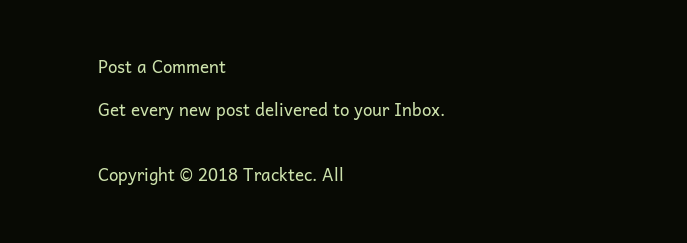Post a Comment

Get every new post delivered to your Inbox.


Copyright © 2018 Tracktec. All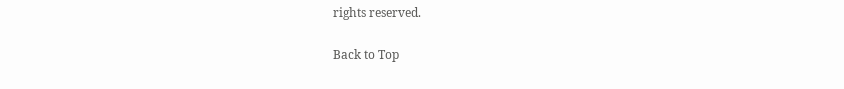rights reserved.

Back to Top